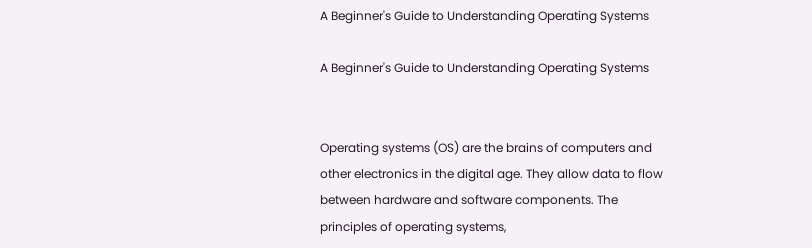A Beginner's Guide to Understanding Operating Systems

A Beginner's Guide to Understanding Operating Systems


Operating systems (OS) are the brains of computers and other electronics in the digital age. They allow data to flow between hardware and software components. The principles of operating systems,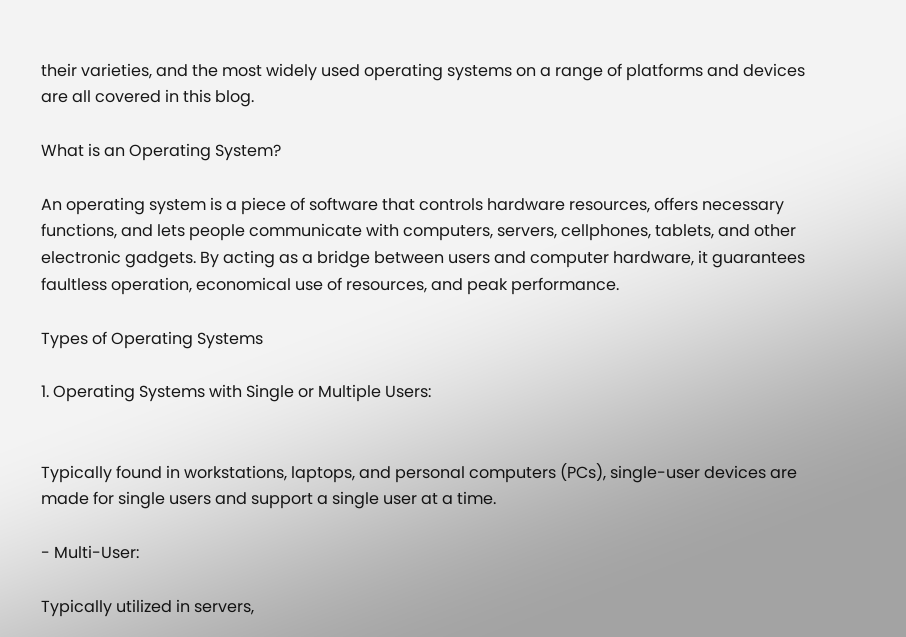their varieties, and the most widely used operating systems on a range of platforms and devices are all covered in this blog.

What is an Operating System?

An operating system is a piece of software that controls hardware resources, offers necessary functions, and lets people communicate with computers, servers, cellphones, tablets, and other electronic gadgets. By acting as a bridge between users and computer hardware, it guarantees faultless operation, economical use of resources, and peak performance.

Types of Operating Systems

1. Operating Systems with Single or Multiple Users:


Typically found in workstations, laptops, and personal computers (PCs), single-user devices are made for single users and support a single user at a time.

- Multi-User:

Typically utilized in servers,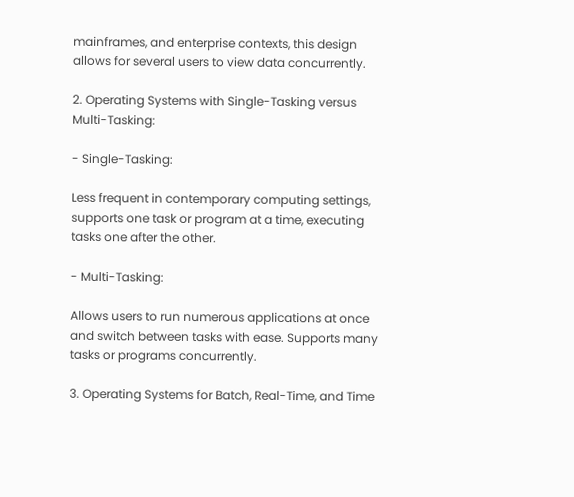mainframes, and enterprise contexts, this design allows for several users to view data concurrently.

2. Operating Systems with Single-Tasking versus Multi-Tasking:

- Single-Tasking:

Less frequent in contemporary computing settings, supports one task or program at a time, executing tasks one after the other.

- Multi-Tasking:

Allows users to run numerous applications at once and switch between tasks with ease. Supports many tasks or programs concurrently.

3. Operating Systems for Batch, Real-Time, and Time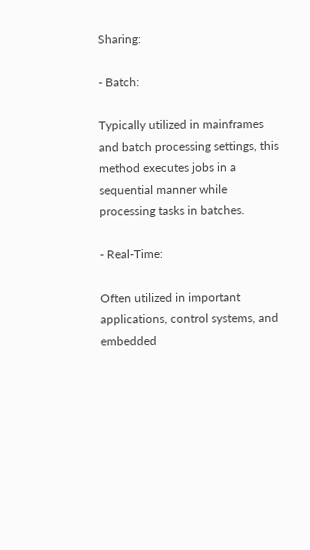Sharing:

- Batch:

Typically utilized in mainframes and batch processing settings, this method executes jobs in a sequential manner while processing tasks in batches.

- Real-Time:

Often utilized in important applications, control systems, and embedded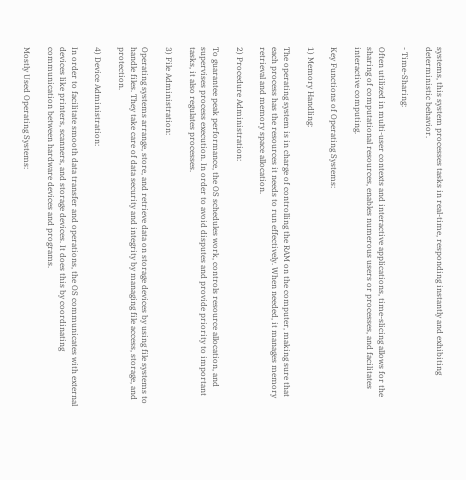systems, this system processes tasks in real-time, responding instantly and exhibiting deterministic behavior.

- Time-Sharing:

Often utilized in multi-user contexts and interactive applications, time-slicing allows for the sharing of computational resources, enables numerous users or processes, and facilitates interactive computing.

Key Functions of Operating Systems:

1) Memory Handling:

The operating system is in charge of controlling the RAM on the computer, making sure that each process has the resources it needs to run effectively. When needed, it manages memory retrieval and memory space allocation.

2) Procedure Administration:

To guarantee peak performance, the OS schedules work, controls resource allocation, and supervises process execution. In order to avoid disputes and provide priority to important tasks, it also regulates processes.

3) File Administration:

Operating systems arrange, store, and retrieve data on storage devices by using file systems to handle files. They take care of data security and integrity by managing file access, storage, and protection.

4) Device Administration:

In order to facilitate smooth data transfer and operations, the OS communicates with external devices like printers, scanners, and storage devices. It does this by coordinating communication between hardware devices and programs.

Mostly Used Operating Systems: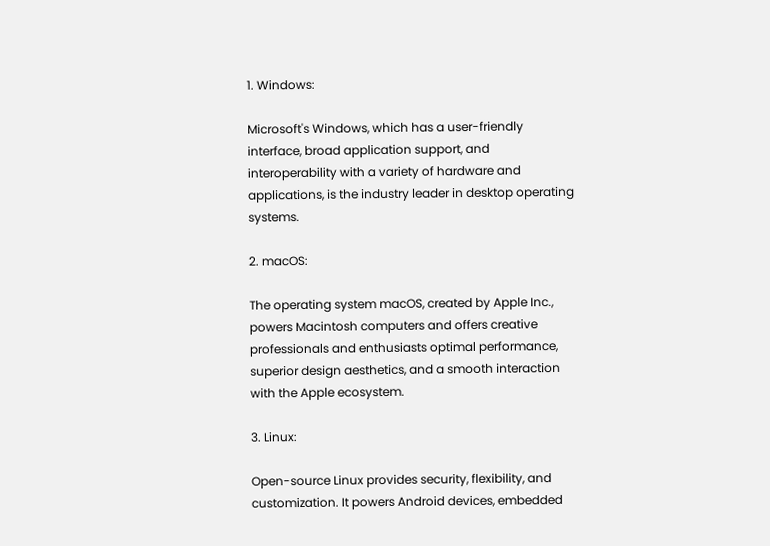1. Windows:

Microsoft's Windows, which has a user-friendly interface, broad application support, and interoperability with a variety of hardware and applications, is the industry leader in desktop operating systems.

2. macOS:

The operating system macOS, created by Apple Inc., powers Macintosh computers and offers creative professionals and enthusiasts optimal performance, superior design aesthetics, and a smooth interaction with the Apple ecosystem.

3. Linux:

Open-source Linux provides security, flexibility, and customization. It powers Android devices, embedded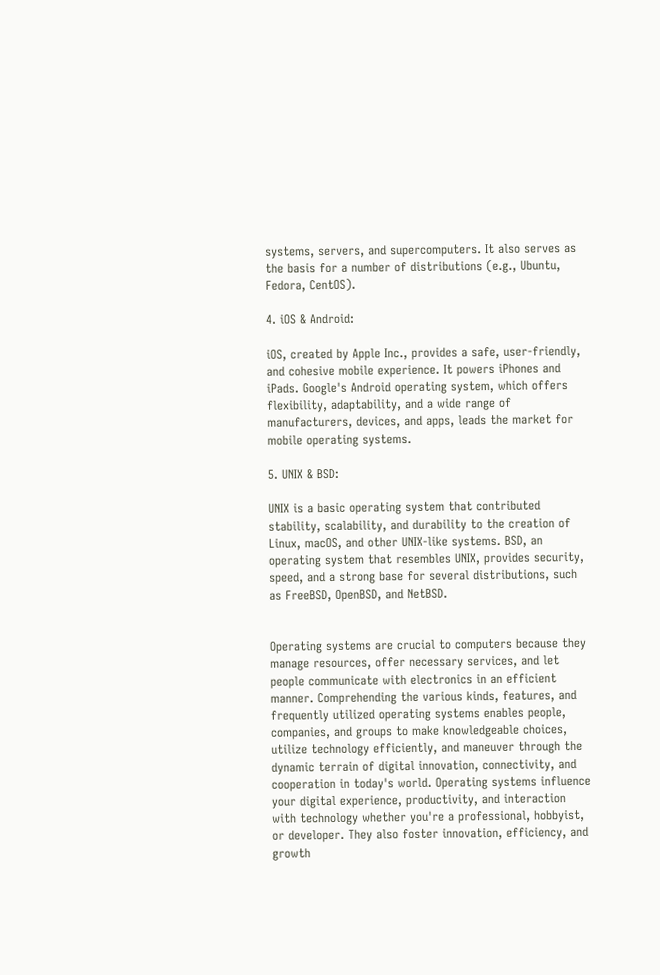systems, servers, and supercomputers. It also serves as the basis for a number of distributions (e.g., Ubuntu, Fedora, CentOS).

4. iOS & Android:

iOS, created by Apple Inc., provides a safe, user-friendly, and cohesive mobile experience. It powers iPhones and iPads. Google's Android operating system, which offers flexibility, adaptability, and a wide range of manufacturers, devices, and apps, leads the market for mobile operating systems.

5. UNIX & BSD:

UNIX is a basic operating system that contributed stability, scalability, and durability to the creation of Linux, macOS, and other UNIX-like systems. BSD, an operating system that resembles UNIX, provides security, speed, and a strong base for several distributions, such as FreeBSD, OpenBSD, and NetBSD.


Operating systems are crucial to computers because they manage resources, offer necessary services, and let people communicate with electronics in an efficient manner. Comprehending the various kinds, features, and frequently utilized operating systems enables people, companies, and groups to make knowledgeable choices, utilize technology efficiently, and maneuver through the dynamic terrain of digital innovation, connectivity, and cooperation in today's world. Operating systems influence your digital experience, productivity, and interaction with technology whether you're a professional, hobbyist, or developer. They also foster innovation, efficiency, and growth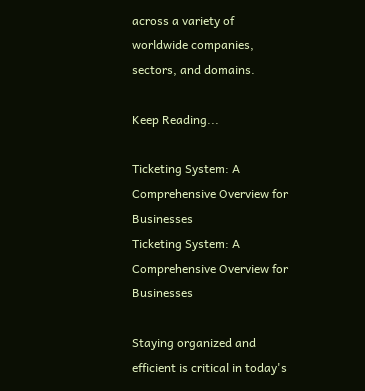across a variety of worldwide companies, sectors, and domains.

Keep Reading...

Ticketing System: A Comprehensive Overview for Businesses
Ticketing System: A Comprehensive Overview for Businesses

Staying organized and efficient is critical in today's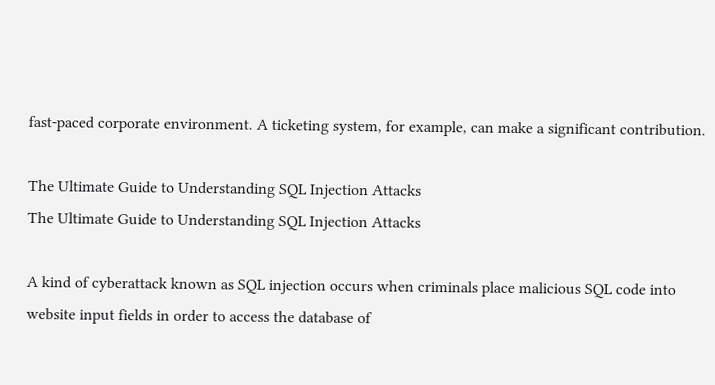fast-paced corporate environment. A ticketing system, for example, can make a significant contribution.

The Ultimate Guide to Understanding SQL Injection Attacks
The Ultimate Guide to Understanding SQL Injection Attacks

A kind of cyberattack known as SQL injection occurs when criminals place malicious SQL code into website input fields in order to access the database of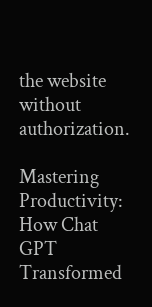the website without authorization.

Mastering Productivity: How Chat GPT Transformed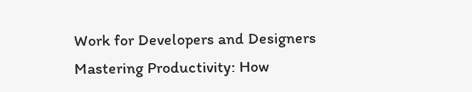Work for Developers and Designers
Mastering Productivity: How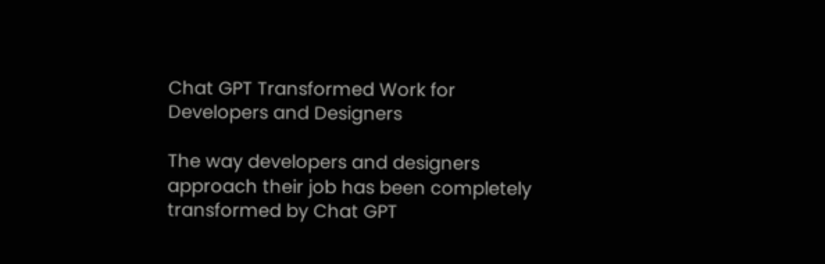Chat GPT Transformed Work for Developers and Designers

The way developers and designers approach their job has been completely transformed by Chat GPT